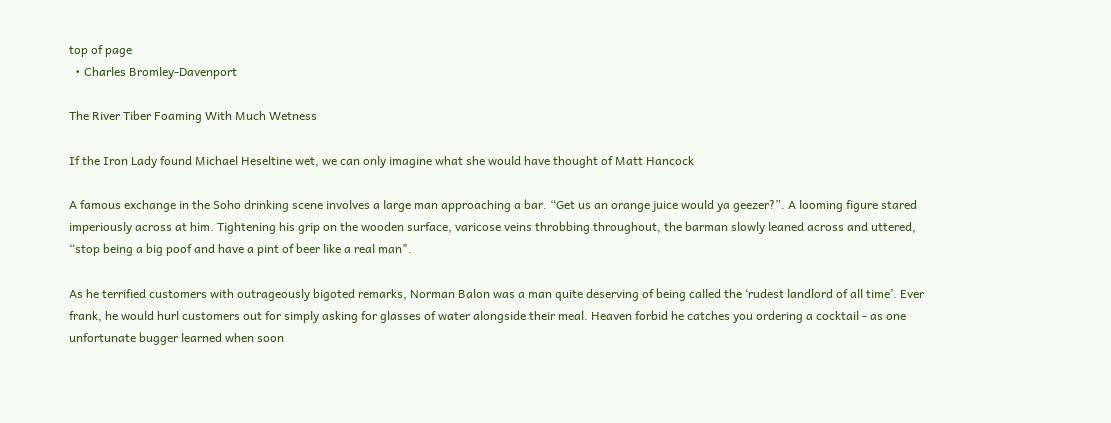top of page
  • Charles Bromley-Davenport

The River Tiber Foaming With Much Wetness

If the Iron Lady found Michael Heseltine wet, we can only imagine what she would have thought of Matt Hancock

A famous exchange in the Soho drinking scene involves a large man approaching a bar. “Get us an orange juice would ya geezer?”. A looming figure stared imperiously across at him. Tightening his grip on the wooden surface, varicose veins throbbing throughout, the barman slowly leaned across and uttered, “stop being a big poof and have a pint of beer like a real man".

As he terrified customers with outrageously bigoted remarks, Norman Balon was a man quite deserving of being called the ‘rudest landlord of all time’. Ever frank, he would hurl customers out for simply asking for glasses of water alongside their meal. Heaven forbid he catches you ordering a cocktail - as one unfortunate bugger learned when soon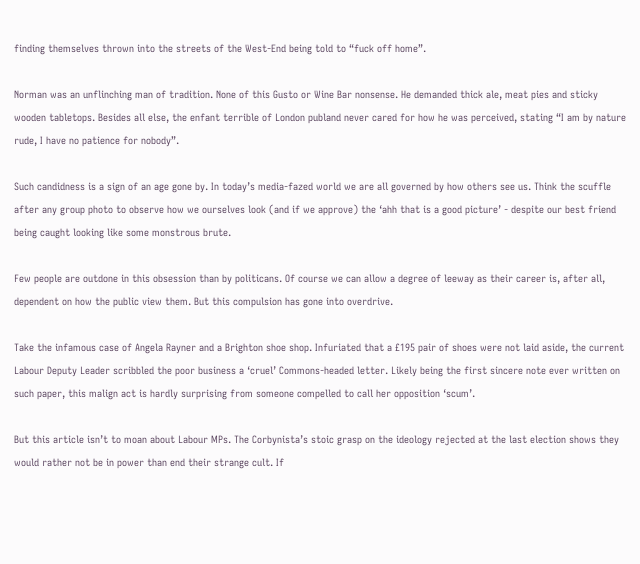finding themselves thrown into the streets of the West-End being told to “fuck off home”.

Norman was an unflinching man of tradition. None of this Gusto or Wine Bar nonsense. He demanded thick ale, meat pies and sticky wooden tabletops. Besides all else, the enfant terrible of London publand never cared for how he was perceived, stating “I am by nature rude, I have no patience for nobody”.

Such candidness is a sign of an age gone by. In today’s media-fazed world we are all governed by how others see us. Think the scuffle after any group photo to observe how we ourselves look (and if we approve) the ‘ahh that is a good picture’ - despite our best friend being caught looking like some monstrous brute.

Few people are outdone in this obsession than by politicans. Of course we can allow a degree of leeway as their career is, after all, dependent on how the public view them. But this compulsion has gone into overdrive.

Take the infamous case of Angela Rayner and a Brighton shoe shop. Infuriated that a £195 pair of shoes were not laid aside, the current Labour Deputy Leader scribbled the poor business a ‘cruel’ Commons-headed letter. Likely being the first sincere note ever written on such paper, this malign act is hardly surprising from someone compelled to call her opposition ‘scum’.

But this article isn’t to moan about Labour MPs. The Corbynista’s stoic grasp on the ideology rejected at the last election shows they would rather not be in power than end their strange cult. If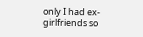only I had ex-girlfriends so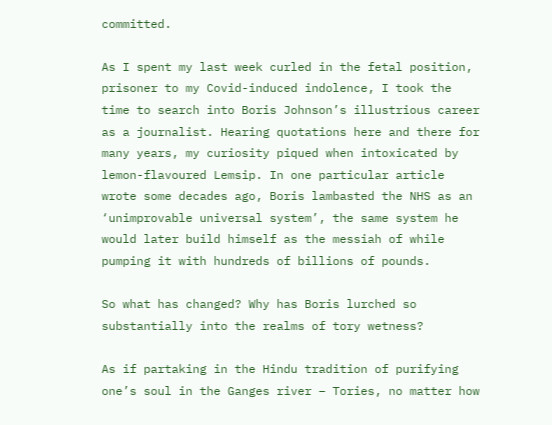committed.

As I spent my last week curled in the fetal position, prisoner to my Covid-induced indolence, I took the time to search into Boris Johnson’s illustrious career as a journalist. Hearing quotations here and there for many years, my curiosity piqued when intoxicated by lemon-flavoured Lemsip. In one particular article wrote some decades ago, Boris lambasted the NHS as an ‘unimprovable universal system’, the same system he would later build himself as the messiah of while pumping it with hundreds of billions of pounds.

So what has changed? Why has Boris lurched so substantially into the realms of tory wetness?

As if partaking in the Hindu tradition of purifying one’s soul in the Ganges river – Tories, no matter how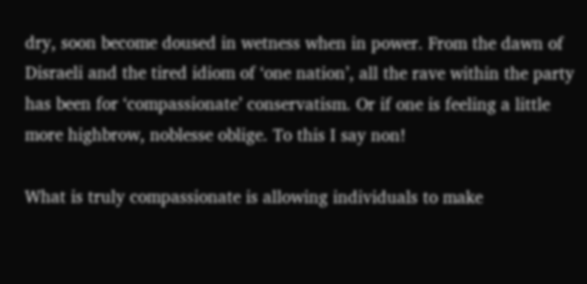dry, soon become doused in wetness when in power. From the dawn of Disraeli and the tired idiom of ‘one nation’, all the rave within the party has been for ‘compassionate’ conservatism. Or if one is feeling a little more highbrow, noblesse oblige. To this I say non!

What is truly compassionate is allowing individuals to make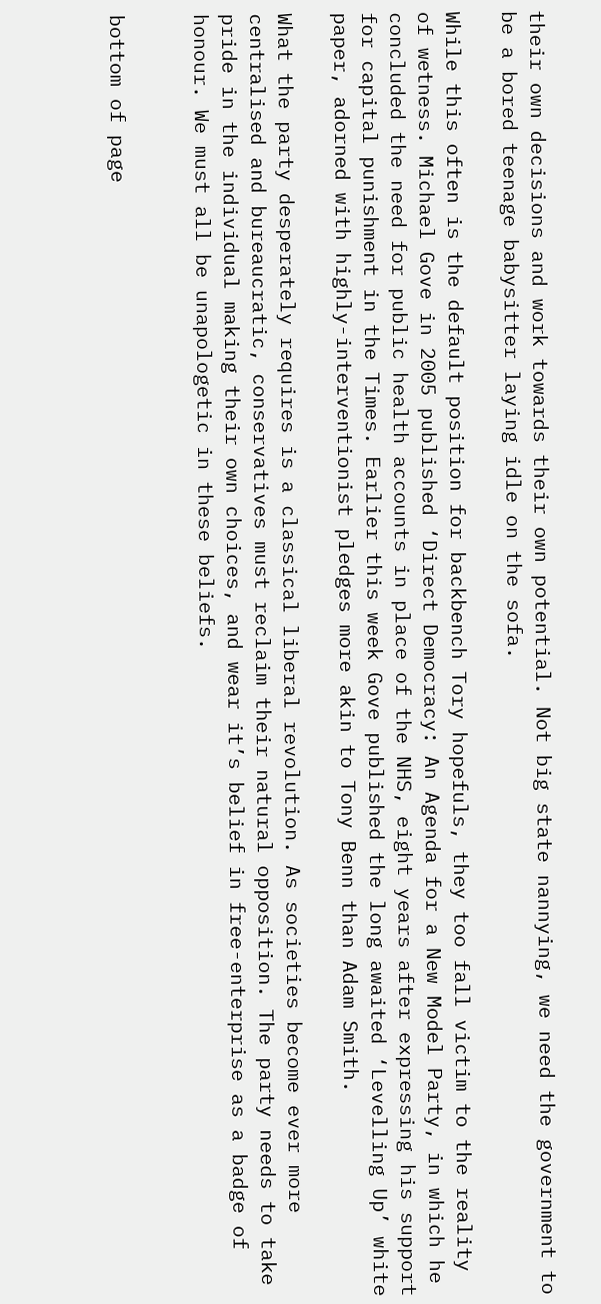their own decisions and work towards their own potential. Not big state nannying, we need the government to be a bored teenage babysitter laying idle on the sofa.

While this often is the default position for backbench Tory hopefuls, they too fall victim to the reality of wetness. Michael Gove in 2005 published ‘Direct Democracy: An Agenda for a New Model Party, in which he concluded the need for public health accounts in place of the NHS, eight years after expressing his support for capital punishment in the Times. Earlier this week Gove published the long awaited ‘Levelling Up’ white paper, adorned with highly-interventionist pledges more akin to Tony Benn than Adam Smith.

What the party desperately requires is a classical liberal revolution. As societies become ever more centralised and bureaucratic, conservatives must reclaim their natural opposition. The party needs to take pride in the individual making their own choices, and wear it’s belief in free-enterprise as a badge of honour. We must all be unapologetic in these beliefs.


bottom of page